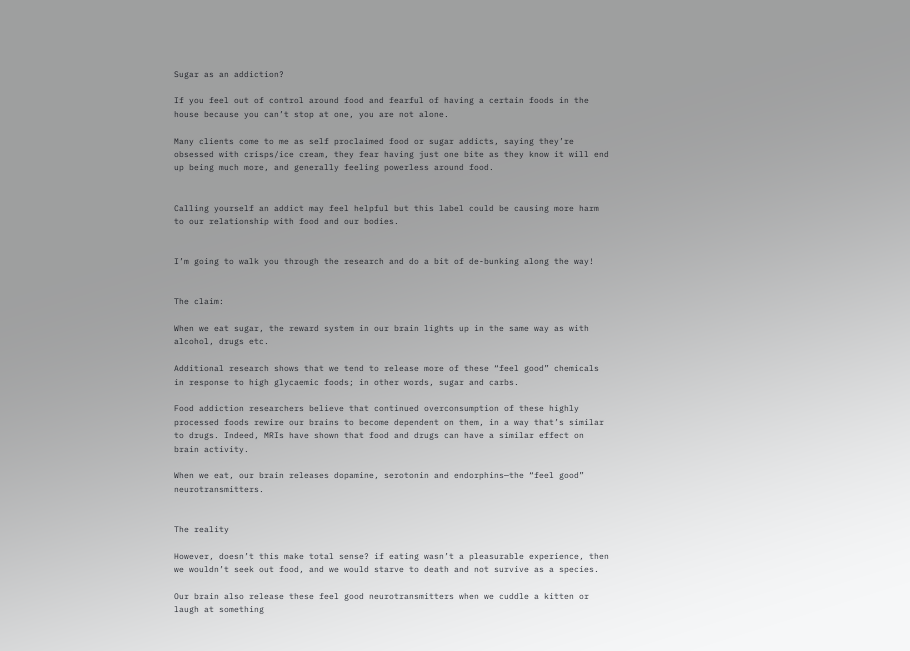Sugar as an addiction?

If you feel out of control around food and fearful of having a certain foods in the house because you can’t stop at one, you are not alone.

Many clients come to me as self proclaimed food or sugar addicts, saying they’re obsessed with crisps/ice cream, they fear having just one bite as they know it will end up being much more, and generally feeling powerless around food.


Calling yourself an addict may feel helpful but this label could be causing more harm to our relationship with food and our bodies.


I’m going to walk you through the research and do a bit of de-bunking along the way!


The claim:

When we eat sugar, the reward system in our brain lights up in the same way as with alcohol, drugs etc.

Additional research shows that we tend to release more of these “feel good” chemicals in response to high glycaemic foods; in other words, sugar and carbs.

Food addiction researchers believe that continued overconsumption of these highly processed foods rewire our brains to become dependent on them, in a way that’s similar to drugs. Indeed, MRIs have shown that food and drugs can have a similar effect on brain activity.

When we eat, our brain releases dopamine, serotonin and endorphins—the “feel good” neurotransmitters.


The reality

However, doesn’t this make total sense? if eating wasn’t a pleasurable experience, then we wouldn’t seek out food, and we would starve to death and not survive as a species.

Our brain also release these feel good neurotransmitters when we cuddle a kitten or laugh at something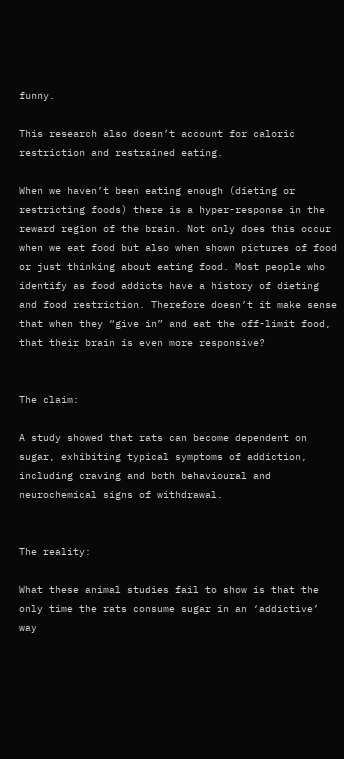funny.

This research also doesn’t account for caloric restriction and restrained eating.

When we haven’t been eating enough (dieting or restricting foods) there is a hyper-response in the reward region of the brain. Not only does this occur when we eat food but also when shown pictures of food or just thinking about eating food. Most people who identify as food addicts have a history of dieting and food restriction. Therefore doesn’t it make sense that when they “give in” and eat the off-limit food, that their brain is even more responsive?


The claim:

A study showed that rats can become dependent on sugar, exhibiting typical symptoms of addiction, including craving and both behavioural and neurochemical signs of withdrawal.


The reality:

What these animal studies fail to show is that the only time the rats consume sugar in an ‘addictive’ way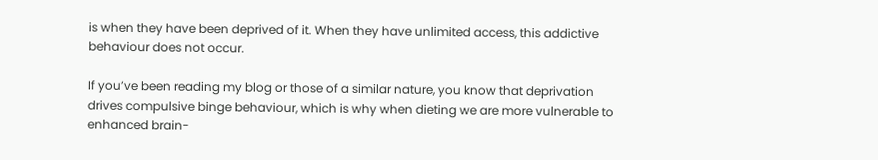is when they have been deprived of it. When they have unlimited access, this addictive behaviour does not occur.

If you’ve been reading my blog or those of a similar nature, you know that deprivation drives compulsive binge behaviour, which is why when dieting we are more vulnerable to enhanced brain-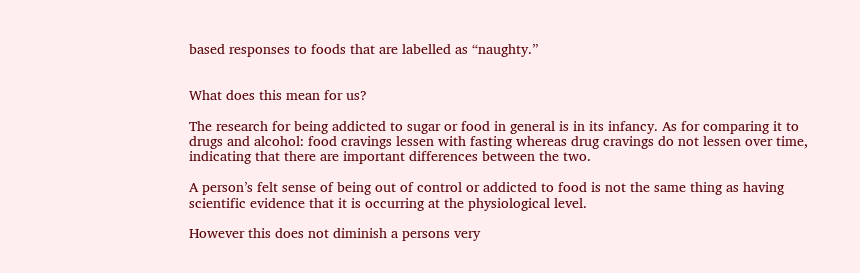based responses to foods that are labelled as “naughty.”


What does this mean for us?

The research for being addicted to sugar or food in general is in its infancy. As for comparing it to drugs and alcohol: food cravings lessen with fasting whereas drug cravings do not lessen over time, indicating that there are important differences between the two.

A person’s felt sense of being out of control or addicted to food is not the same thing as having scientific evidence that it is occurring at the physiological level.

However this does not diminish a persons very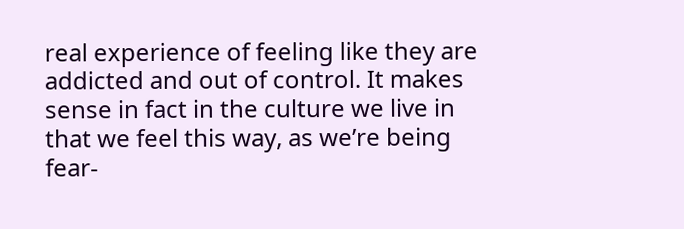real experience of feeling like they are addicted and out of control. It makes sense in fact in the culture we live in that we feel this way, as we’re being fear-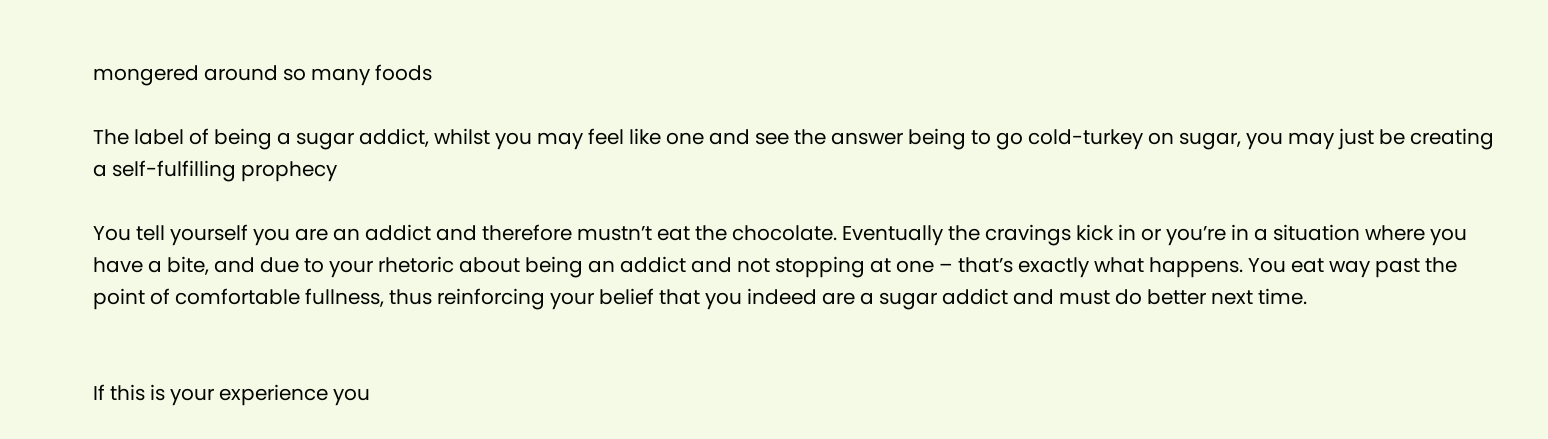mongered around so many foods

The label of being a sugar addict, whilst you may feel like one and see the answer being to go cold-turkey on sugar, you may just be creating a self-fulfilling prophecy

You tell yourself you are an addict and therefore mustn’t eat the chocolate. Eventually the cravings kick in or you’re in a situation where you have a bite, and due to your rhetoric about being an addict and not stopping at one – that’s exactly what happens. You eat way past the point of comfortable fullness, thus reinforcing your belief that you indeed are a sugar addict and must do better next time.


If this is your experience you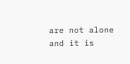are not alone and it is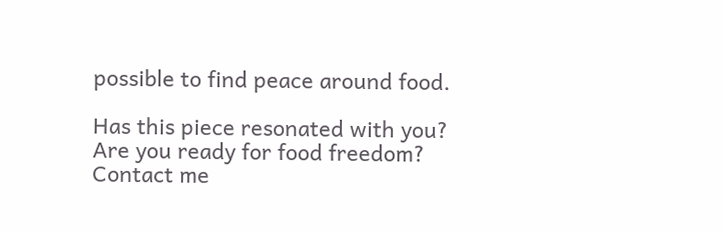possible to find peace around food.

Has this piece resonated with you? Are you ready for food freedom? Contact me